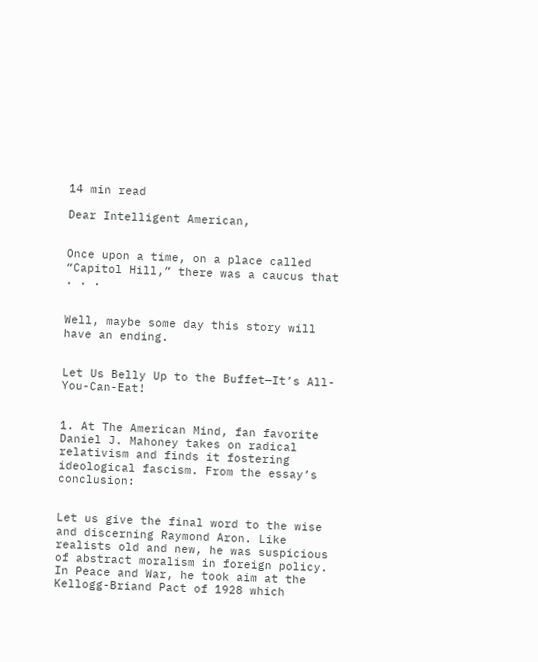14 min read

Dear Intelligent American,


Once upon a time, on a place called “Capitol Hill,” there was a caucus that . . .


Well, maybe some day this story will have an ending.


Let Us Belly Up to the Buffet—It’s All-You-Can-Eat!


1. At The American Mind, fan favorite Daniel J. Mahoney takes on radical relativism and finds it fostering ideological fascism. From the essay’s conclusion:


Let us give the final word to the wise and discerning Raymond Aron. Like realists old and new, he was suspicious of abstract moralism in foreign policy. In Peace and War, he took aim at the Kellogg-Briand Pact of 1928 which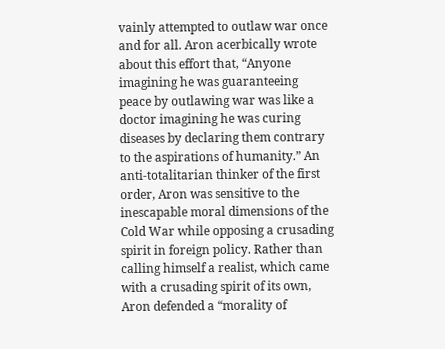vainly attempted to outlaw war once and for all. Aron acerbically wrote about this effort that, “Anyone imagining he was guaranteeing peace by outlawing war was like a doctor imagining he was curing diseases by declaring them contrary to the aspirations of humanity.” An anti-totalitarian thinker of the first order, Aron was sensitive to the inescapable moral dimensions of the Cold War while opposing a crusading spirit in foreign policy. Rather than calling himself a realist, which came with a crusading spirit of its own, Aron defended a “morality of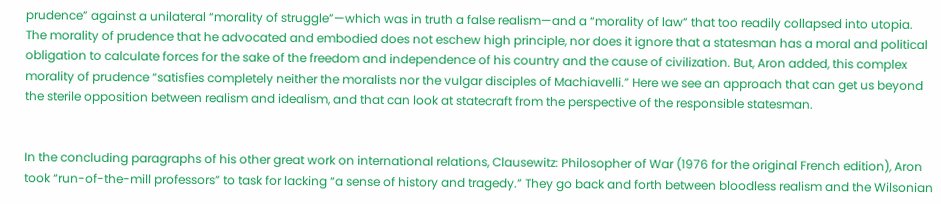prudence” against a unilateral “morality of struggle”—which was in truth a false realism—and a “morality of law” that too readily collapsed into utopia. The morality of prudence that he advocated and embodied does not eschew high principle, nor does it ignore that a statesman has a moral and political obligation to calculate forces for the sake of the freedom and independence of his country and the cause of civilization. But, Aron added, this complex morality of prudence “satisfies completely neither the moralists nor the vulgar disciples of Machiavelli.” Here we see an approach that can get us beyond the sterile opposition between realism and idealism, and that can look at statecraft from the perspective of the responsible statesman.


In the concluding paragraphs of his other great work on international relations, Clausewitz: Philosopher of War (1976 for the original French edition), Aron took “run-of-the-mill professors” to task for lacking “a sense of history and tragedy.” They go back and forth between bloodless realism and the Wilsonian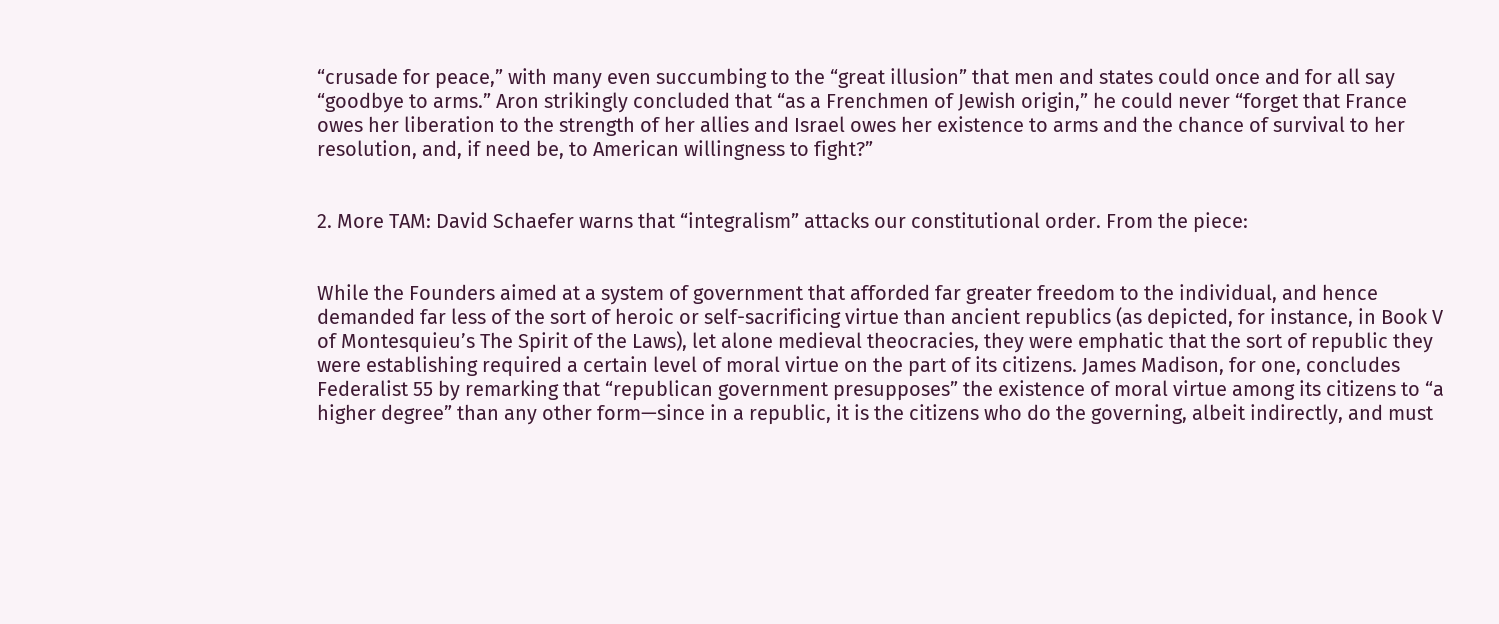“crusade for peace,” with many even succumbing to the “great illusion” that men and states could once and for all say “goodbye to arms.” Aron strikingly concluded that “as a Frenchmen of Jewish origin,” he could never “forget that France owes her liberation to the strength of her allies and Israel owes her existence to arms and the chance of survival to her resolution, and, if need be, to American willingness to fight?”


2. More TAM: David Schaefer warns that “integralism” attacks our constitutional order. From the piece:


While the Founders aimed at a system of government that afforded far greater freedom to the individual, and hence demanded far less of the sort of heroic or self-sacrificing virtue than ancient republics (as depicted, for instance, in Book V of Montesquieu’s The Spirit of the Laws), let alone medieval theocracies, they were emphatic that the sort of republic they were establishing required a certain level of moral virtue on the part of its citizens. James Madison, for one, concludes Federalist 55 by remarking that “republican government presupposes” the existence of moral virtue among its citizens to “a higher degree” than any other form—since in a republic, it is the citizens who do the governing, albeit indirectly, and must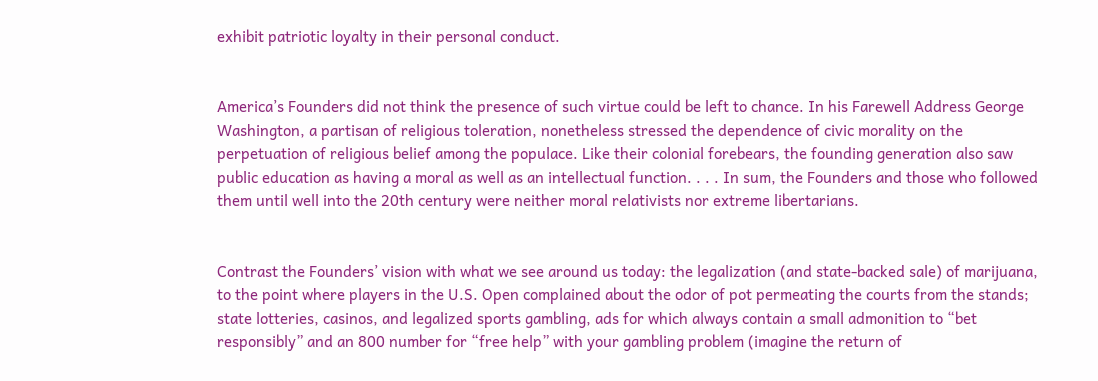exhibit patriotic loyalty in their personal conduct.


America’s Founders did not think the presence of such virtue could be left to chance. In his Farewell Address George Washington, a partisan of religious toleration, nonetheless stressed the dependence of civic morality on the perpetuation of religious belief among the populace. Like their colonial forebears, the founding generation also saw public education as having a moral as well as an intellectual function. . . . In sum, the Founders and those who followed them until well into the 20th century were neither moral relativists nor extreme libertarians.


Contrast the Founders’ vision with what we see around us today: the legalization (and state-backed sale) of marijuana, to the point where players in the U.S. Open complained about the odor of pot permeating the courts from the stands; state lotteries, casinos, and legalized sports gambling, ads for which always contain a small admonition to “bet responsibly” and an 800 number for “free help” with your gambling problem (imagine the return of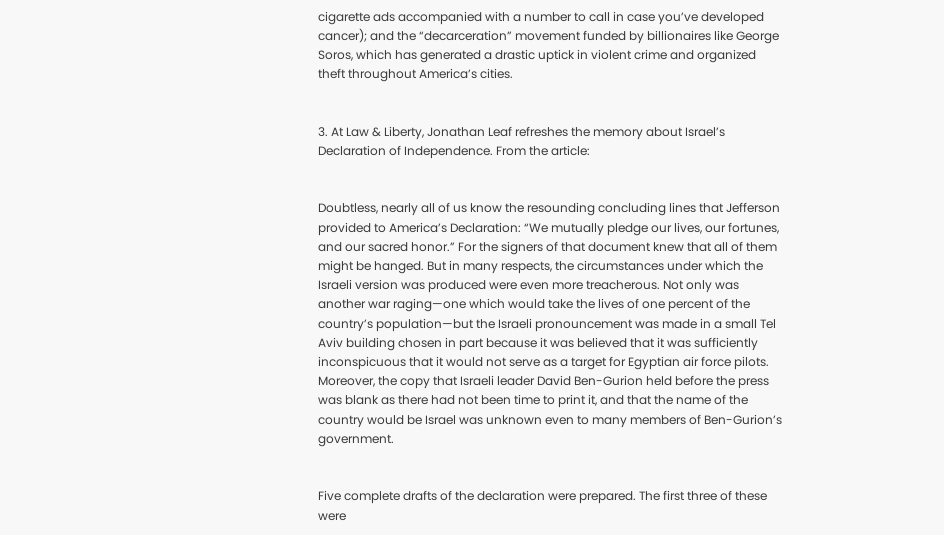cigarette ads accompanied with a number to call in case you’ve developed cancer); and the “decarceration” movement funded by billionaires like George Soros, which has generated a drastic uptick in violent crime and organized theft throughout America’s cities.


3. At Law & Liberty, Jonathan Leaf refreshes the memory about Israel’s Declaration of Independence. From the article:


Doubtless, nearly all of us know the resounding concluding lines that Jefferson provided to America’s Declaration: “We mutually pledge our lives, our fortunes, and our sacred honor.” For the signers of that document knew that all of them might be hanged. But in many respects, the circumstances under which the Israeli version was produced were even more treacherous. Not only was another war raging—one which would take the lives of one percent of the country’s population—but the Israeli pronouncement was made in a small Tel Aviv building chosen in part because it was believed that it was sufficiently inconspicuous that it would not serve as a target for Egyptian air force pilots. Moreover, the copy that Israeli leader David Ben-Gurion held before the press was blank as there had not been time to print it, and that the name of the country would be Israel was unknown even to many members of Ben-Gurion’s government.


Five complete drafts of the declaration were prepared. The first three of these were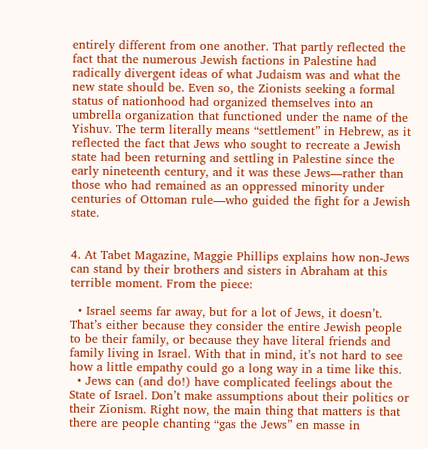entirely different from one another. That partly reflected the fact that the numerous Jewish factions in Palestine had radically divergent ideas of what Judaism was and what the new state should be. Even so, the Zionists seeking a formal status of nationhood had organized themselves into an umbrella organization that functioned under the name of the Yishuv. The term literally means “settlement” in Hebrew, as it reflected the fact that Jews who sought to recreate a Jewish state had been returning and settling in Palestine since the early nineteenth century, and it was these Jews—rather than those who had remained as an oppressed minority under centuries of Ottoman rule—who guided the fight for a Jewish state.


4. At Tabet Magazine, Maggie Phillips explains how non-Jews can stand by their brothers and sisters in Abraham at this terrible moment. From the piece:

  • Israel seems far away, but for a lot of Jews, it doesn’t. That’s either because they consider the entire Jewish people to be their family, or because they have literal friends and family living in Israel. With that in mind, it’s not hard to see how a little empathy could go a long way in a time like this.
  • Jews can (and do!) have complicated feelings about the State of Israel. Don’t make assumptions about their politics or their Zionism. Right now, the main thing that matters is that there are people chanting “gas the Jews” en masse in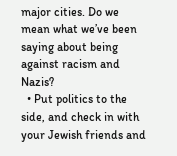major cities. Do we mean what we’ve been saying about being against racism and Nazis?
  • Put politics to the side, and check in with your Jewish friends and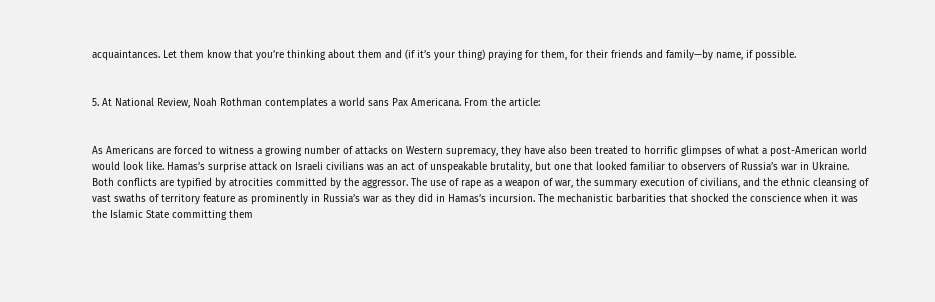acquaintances. Let them know that you’re thinking about them and (if it’s your thing) praying for them, for their friends and family—by name, if possible.


5. At National Review, Noah Rothman contemplates a world sans Pax Americana. From the article:


As Americans are forced to witness a growing number of attacks on Western supremacy, they have also been treated to horrific glimpses of what a post-American world would look like. Hamas’s surprise attack on Israeli civilians was an act of unspeakable brutality, but one that looked familiar to observers of Russia’s war in Ukraine. Both conflicts are typified by atrocities committed by the aggressor. The use of rape as a weapon of war, the summary execution of civilians, and the ethnic cleansing of vast swaths of territory feature as prominently in Russia’s war as they did in Hamas’s incursion. The mechanistic barbarities that shocked the conscience when it was the Islamic State committing them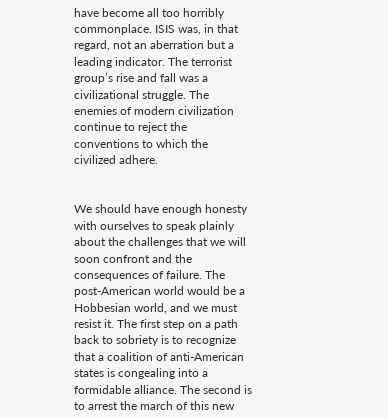have become all too horribly commonplace. ISIS was, in that regard, not an aberration but a leading indicator. The terrorist group’s rise and fall was a civilizational struggle. The enemies of modern civilization continue to reject the conventions to which the civilized adhere.


We should have enough honesty with ourselves to speak plainly about the challenges that we will soon confront and the consequences of failure. The post-American world would be a Hobbesian world, and we must resist it. The first step on a path back to sobriety is to recognize that a coalition of anti-American states is congealing into a formidable alliance. The second is to arrest the march of this new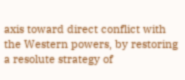axis toward direct conflict with the Western powers, by restoring a resolute strategy of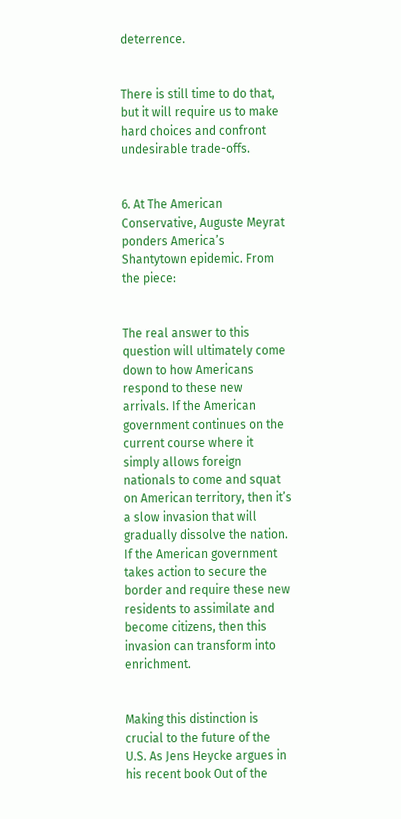deterrence.


There is still time to do that, but it will require us to make hard choices and confront undesirable trade-offs.


6. At The American Conservative, Auguste Meyrat ponders America’s Shantytown epidemic. From the piece:


The real answer to this question will ultimately come down to how Americans respond to these new arrivals. If the American government continues on the current course where it simply allows foreign nationals to come and squat on American territory, then it’s a slow invasion that will gradually dissolve the nation. If the American government takes action to secure the border and require these new residents to assimilate and become citizens, then this invasion can transform into enrichment.


Making this distinction is crucial to the future of the U.S. As Jens Heycke argues in his recent book Out of the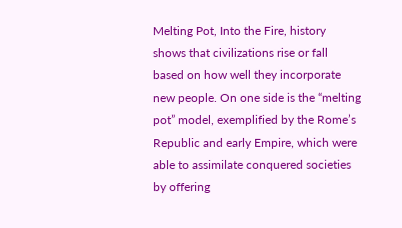Melting Pot, Into the Fire, history shows that civilizations rise or fall based on how well they incorporate new people. On one side is the “melting pot” model, exemplified by the Rome’s Republic and early Empire, which were able to assimilate conquered societies by offering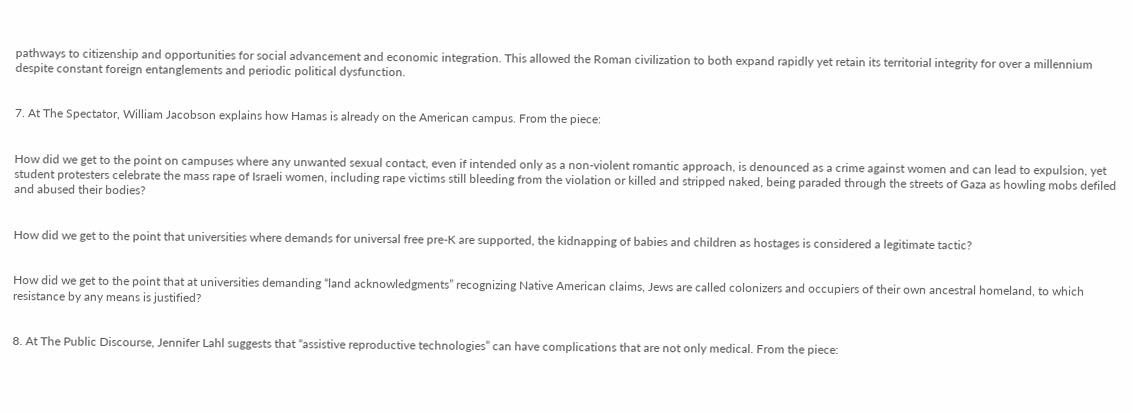pathways to citizenship and opportunities for social advancement and economic integration. This allowed the Roman civilization to both expand rapidly yet retain its territorial integrity for over a millennium despite constant foreign entanglements and periodic political dysfunction.


7. At The Spectator, William Jacobson explains how Hamas is already on the American campus. From the piece:


How did we get to the point on campuses where any unwanted sexual contact, even if intended only as a non-violent romantic approach, is denounced as a crime against women and can lead to expulsion, yet student protesters celebrate the mass rape of Israeli women, including rape victims still bleeding from the violation or killed and stripped naked, being paraded through the streets of Gaza as howling mobs defiled and abused their bodies?


How did we get to the point that universities where demands for universal free pre-K are supported, the kidnapping of babies and children as hostages is considered a legitimate tactic?


How did we get to the point that at universities demanding “land acknowledgments” recognizing Native American claims, Jews are called colonizers and occupiers of their own ancestral homeland, to which resistance by any means is justified?


8. At The Public Discourse, Jennifer Lahl suggests that “assistive reproductive technologies” can have complications that are not only medical. From the piece: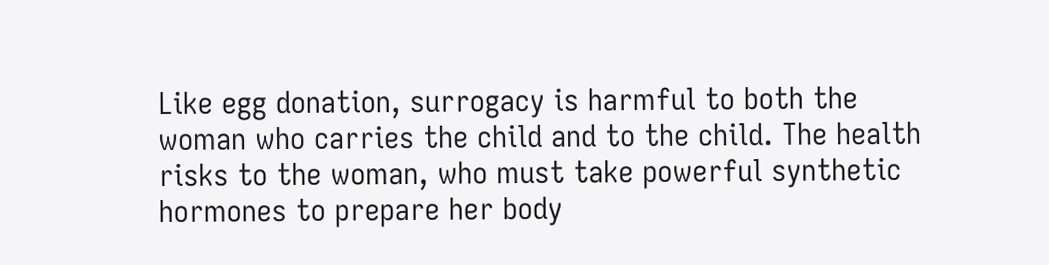Like egg donation, surrogacy is harmful to both the woman who carries the child and to the child. The health risks to the woman, who must take powerful synthetic hormones to prepare her body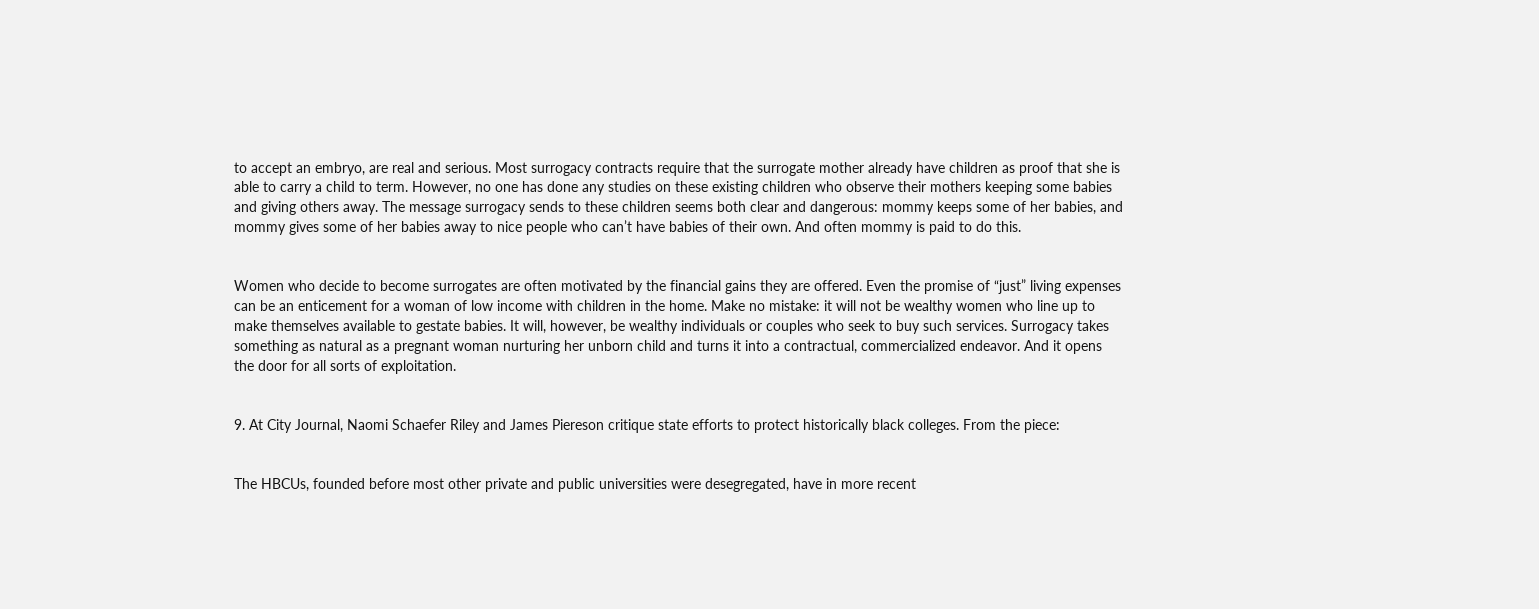to accept an embryo, are real and serious. Most surrogacy contracts require that the surrogate mother already have children as proof that she is able to carry a child to term. However, no one has done any studies on these existing children who observe their mothers keeping some babies and giving others away. The message surrogacy sends to these children seems both clear and dangerous: mommy keeps some of her babies, and mommy gives some of her babies away to nice people who can’t have babies of their own. And often mommy is paid to do this.


Women who decide to become surrogates are often motivated by the financial gains they are offered. Even the promise of “just” living expenses can be an enticement for a woman of low income with children in the home. Make no mistake: it will not be wealthy women who line up to make themselves available to gestate babies. It will, however, be wealthy individuals or couples who seek to buy such services. Surrogacy takes something as natural as a pregnant woman nurturing her unborn child and turns it into a contractual, commercialized endeavor. And it opens the door for all sorts of exploitation.


9. At City Journal, Naomi Schaefer Riley and James Piereson critique state efforts to protect historically black colleges. From the piece:


The HBCUs, founded before most other private and public universities were desegregated, have in more recent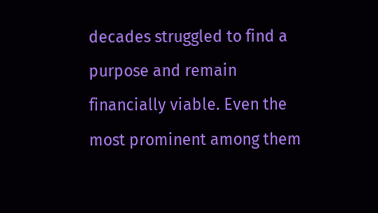decades struggled to find a purpose and remain financially viable. Even the most prominent among them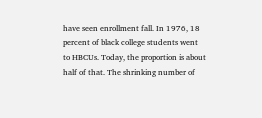have seen enrollment fall. In 1976, 18 percent of black college students went to HBCUs. Today, the proportion is about half of that. The shrinking number of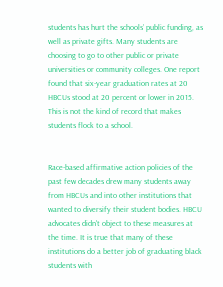students has hurt the schools’ public funding, as well as private gifts. Many students are choosing to go to other public or private universities or community colleges. One report found that six-year graduation rates at 20 HBCUs stood at 20 percent or lower in 2015. This is not the kind of record that makes students flock to a school.


Race-based affirmative action policies of the past few decades drew many students away from HBCUs and into other institutions that wanted to diversify their student bodies. HBCU advocates didn't object to these measures at the time. It is true that many of these institutions do a better job of graduating black students with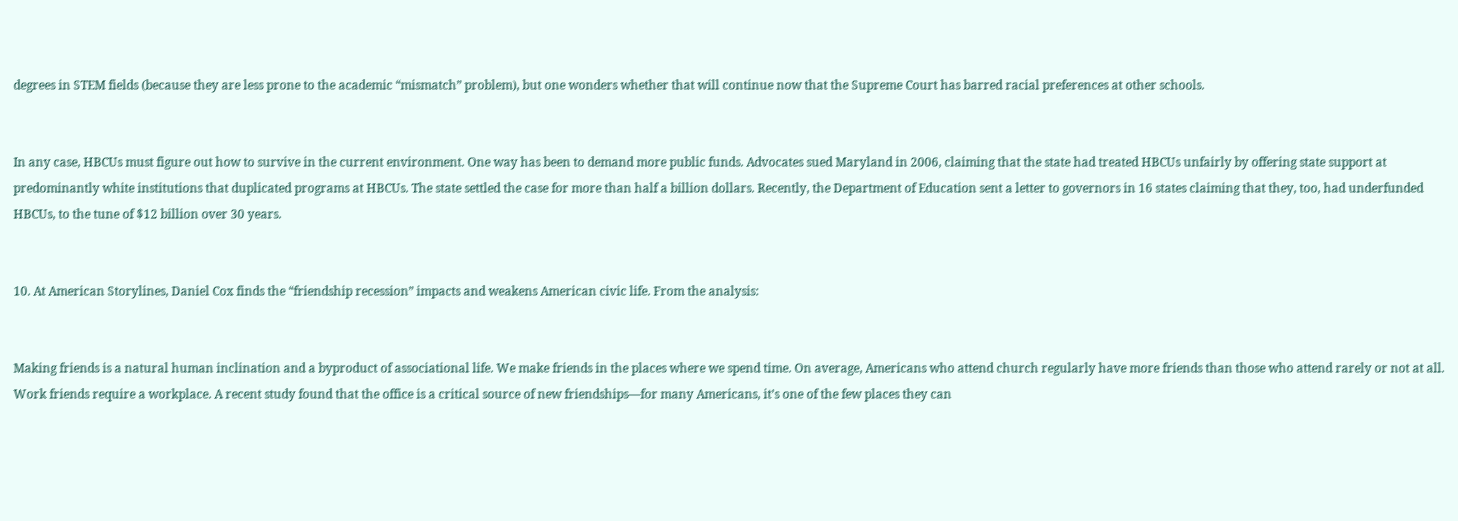degrees in STEM fields (because they are less prone to the academic “mismatch” problem), but one wonders whether that will continue now that the Supreme Court has barred racial preferences at other schools.


In any case, HBCUs must figure out how to survive in the current environment. One way has been to demand more public funds. Advocates sued Maryland in 2006, claiming that the state had treated HBCUs unfairly by offering state support at predominantly white institutions that duplicated programs at HBCUs. The state settled the case for more than half a billion dollars. Recently, the Department of Education sent a letter to governors in 16 states claiming that they, too, had underfunded HBCUs, to the tune of $12 billion over 30 years.


10. At American Storylines, Daniel Cox finds the “friendship recession” impacts and weakens American civic life. From the analysis:


Making friends is a natural human inclination and a byproduct of associational life. We make friends in the places where we spend time. On average, Americans who attend church regularly have more friends than those who attend rarely or not at all. Work friends require a workplace. A recent study found that the office is a critical source of new friendships—for many Americans, it’s one of the few places they can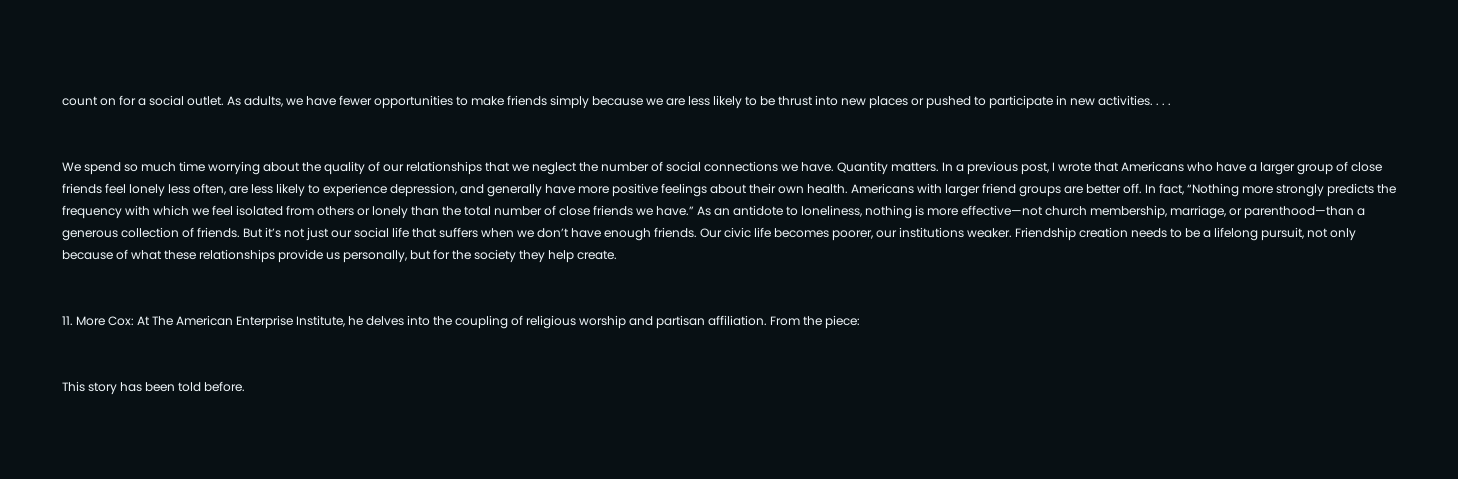count on for a social outlet. As adults, we have fewer opportunities to make friends simply because we are less likely to be thrust into new places or pushed to participate in new activities. . . .


We spend so much time worrying about the quality of our relationships that we neglect the number of social connections we have. Quantity matters. In a previous post, I wrote that Americans who have a larger group of close friends feel lonely less often, are less likely to experience depression, and generally have more positive feelings about their own health. Americans with larger friend groups are better off. In fact, “Nothing more strongly predicts the frequency with which we feel isolated from others or lonely than the total number of close friends we have.” As an antidote to loneliness, nothing is more effective—not church membership, marriage, or parenthood—than a generous collection of friends. But it’s not just our social life that suffers when we don’t have enough friends. Our civic life becomes poorer, our institutions weaker. Friendship creation needs to be a lifelong pursuit, not only because of what these relationships provide us personally, but for the society they help create.


11. More Cox: At The American Enterprise Institute, he delves into the coupling of religious worship and partisan affiliation. From the piece:


This story has been told before.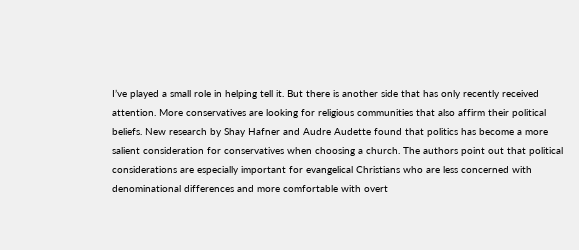I’ve played a small role in helping tell it. But there is another side that has only recently received attention. More conservatives are looking for religious communities that also affirm their political beliefs. New research by Shay Hafner and Audre Audette found that politics has become a more salient consideration for conservatives when choosing a church. The authors point out that political considerations are especially important for evangelical Christians who are less concerned with denominational differences and more comfortable with overt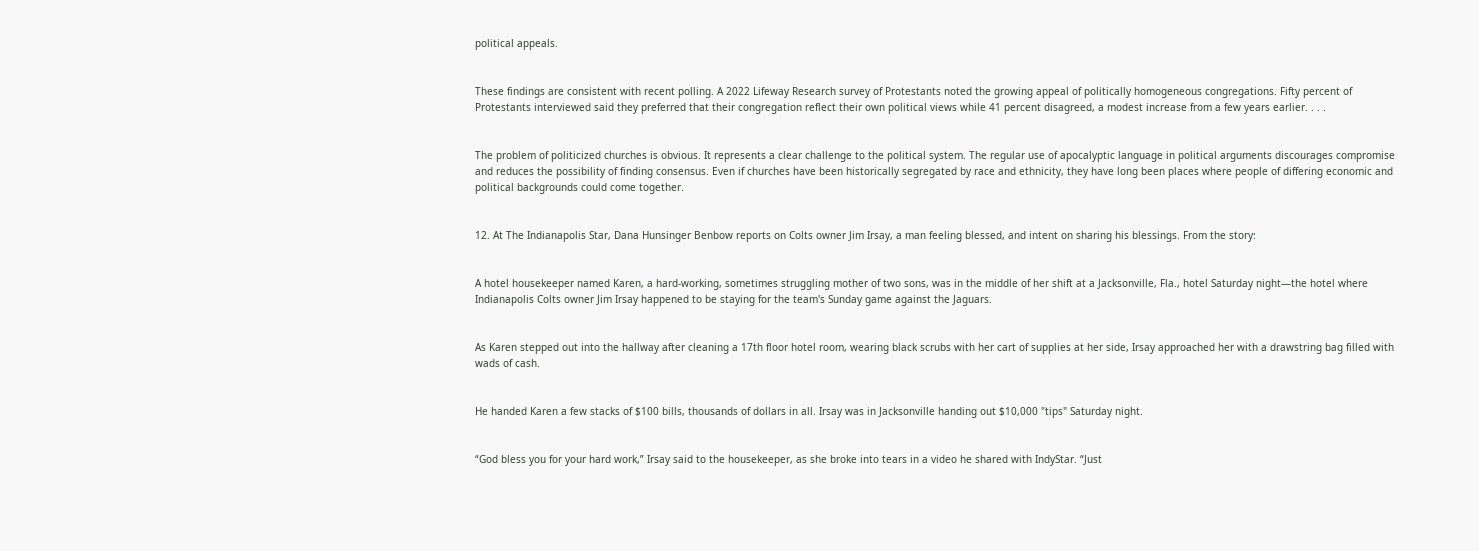political appeals.


These findings are consistent with recent polling. A 2022 Lifeway Research survey of Protestants noted the growing appeal of politically homogeneous congregations. Fifty percent of Protestants interviewed said they preferred that their congregation reflect their own political views while 41 percent disagreed, a modest increase from a few years earlier. . . .


The problem of politicized churches is obvious. It represents a clear challenge to the political system. The regular use of apocalyptic language in political arguments discourages compromise and reduces the possibility of finding consensus. Even if churches have been historically segregated by race and ethnicity, they have long been places where people of differing economic and political backgrounds could come together.


12. At The Indianapolis Star, Dana Hunsinger Benbow reports on Colts owner Jim Irsay, a man feeling blessed, and intent on sharing his blessings. From the story:


A hotel housekeeper named Karen, a hard-working, sometimes struggling mother of two sons, was in the middle of her shift at a Jacksonville, Fla., hotel Saturday night—the hotel where Indianapolis Colts owner Jim Irsay happened to be staying for the team's Sunday game against the Jaguars.


As Karen stepped out into the hallway after cleaning a 17th floor hotel room, wearing black scrubs with her cart of supplies at her side, Irsay approached her with a drawstring bag filled with wads of cash.


He handed Karen a few stacks of $100 bills, thousands of dollars in all. Irsay was in Jacksonville handing out $10,000 "tips" Saturday night.


“God bless you for your hard work,” Irsay said to the housekeeper, as she broke into tears in a video he shared with IndyStar. “Just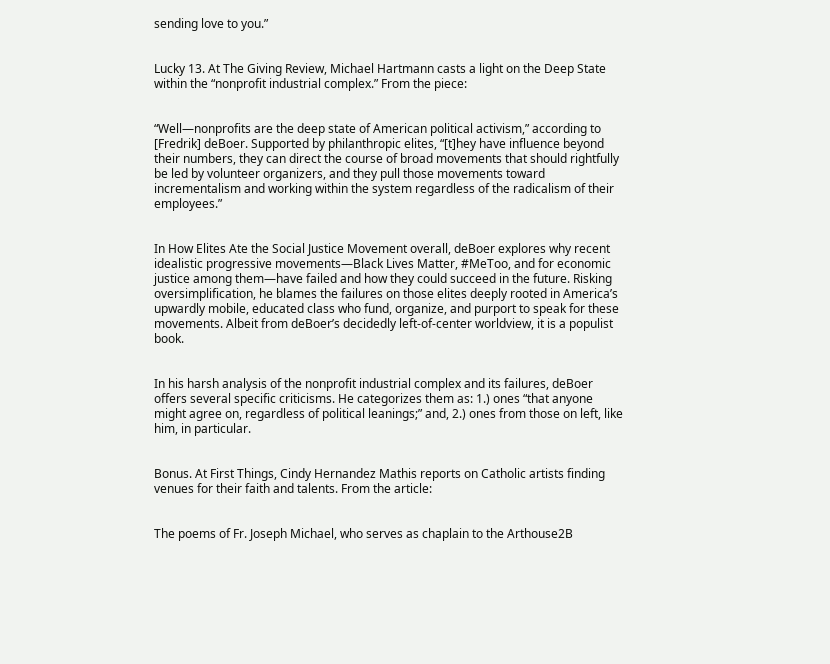sending love to you.”


Lucky 13. At The Giving Review, Michael Hartmann casts a light on the Deep State within the “nonprofit industrial complex.” From the piece:


“Well—nonprofits are the deep state of American political activism,” according to [Fredrik] deBoer. Supported by philanthropic elites, “[t]hey have influence beyond their numbers, they can direct the course of broad movements that should rightfully be led by volunteer organizers, and they pull those movements toward incrementalism and working within the system regardless of the radicalism of their employees.”


In How Elites Ate the Social Justice Movement overall, deBoer explores why recent idealistic progressive movements—Black Lives Matter, #MeToo, and for economic justice among them—have failed and how they could succeed in the future. Risking oversimplification, he blames the failures on those elites deeply rooted in America’s upwardly mobile, educated class who fund, organize, and purport to speak for these movements. Albeit from deBoer’s decidedly left-of-center worldview, it is a populist book.


In his harsh analysis of the nonprofit industrial complex and its failures, deBoer offers several specific criticisms. He categorizes them as: 1.) ones “that anyone might agree on, regardless of political leanings;” and, 2.) ones from those on left, like him, in particular.


Bonus. At First Things, Cindy Hernandez Mathis reports on Catholic artists finding venues for their faith and talents. From the article:


The poems of Fr. Joseph Michael, who serves as chaplain to the Arthouse2B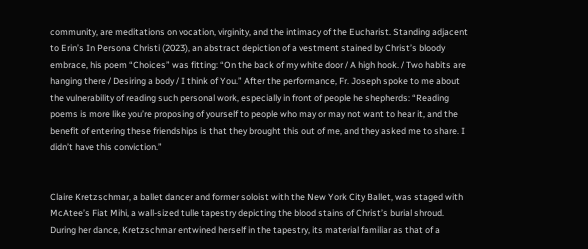community, are meditations on vocation, virginity, and the intimacy of the Eucharist. Standing adjacent to Erin’s In Persona Christi (2023), an abstract depiction of a vestment stained by Christ’s bloody embrace, his poem “Choices” was fitting: “On the back of my white door / A high hook. / Two habits are hanging there / Desiring a body / I think of You.” After the performance, Fr. Joseph spoke to me about the vulnerability of reading such personal work, especially in front of people he shepherds: “Reading poems is more like you’re proposing of yourself to people who may or may not want to hear it, and the benefit of entering these friendships is that they brought this out of me, and they asked me to share. I didn’t have this conviction.”


Claire Kretzschmar, a ballet dancer and former soloist with the New York City Ballet, was staged with McAtee’s Fiat Mihi, a wall-sized tulle tapestry depicting the blood stains of Christ’s burial shroud. During her dance, Kretzschmar entwined herself in the tapestry, its material familiar as that of a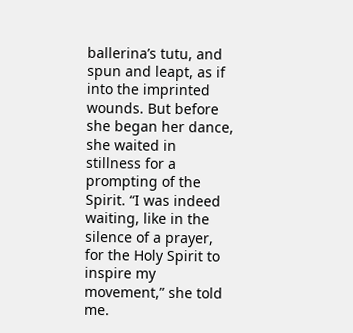ballerina’s tutu, and spun and leapt, as if into the imprinted wounds. But before she began her dance, she waited in stillness for a prompting of the Spirit. “I was indeed waiting, like in the silence of a prayer, for the Holy Spirit to inspire my movement,” she told me.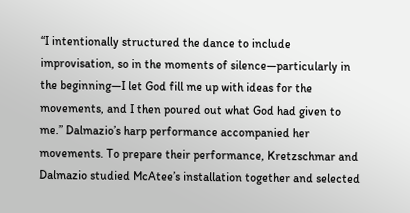“I intentionally structured the dance to include improvisation, so in the moments of silence—particularly in the beginning—I let God fill me up with ideas for the movements, and I then poured out what God had given to me.” Dalmazio’s harp performance accompanied her movements. To prepare their performance, Kretzschmar and Dalmazio studied McAtee’s installation together and selected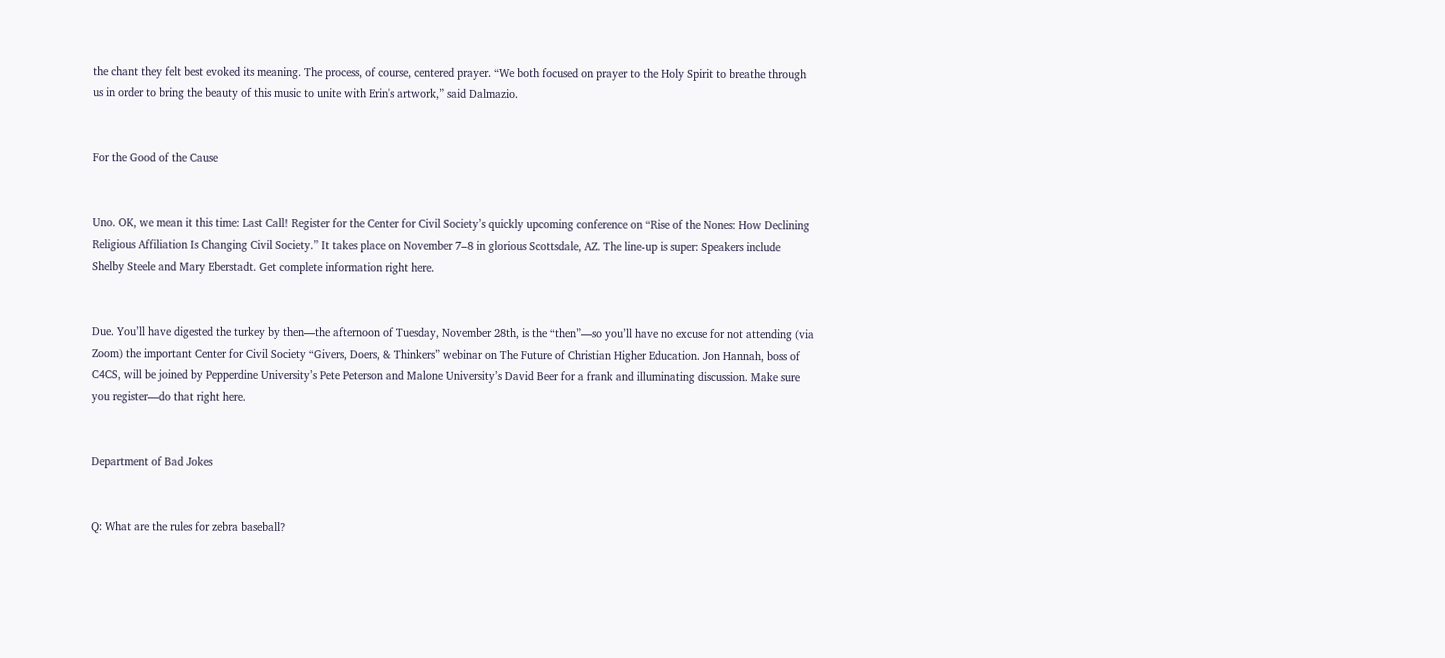the chant they felt best evoked its meaning. The process, of course, centered prayer. “We both focused on prayer to the Holy Spirit to breathe through us in order to bring the beauty of this music to unite with Erin's artwork,” said Dalmazio.


For the Good of the Cause


Uno. OK, we mean it this time: Last Call! Register for the Center for Civil Society’s quickly upcoming conference on “Rise of the Nones: How Declining Religious Affiliation Is Changing Civil Society.” It takes place on November 7–8 in glorious Scottsdale, AZ. The line-up is super: Speakers include Shelby Steele and Mary Eberstadt. Get complete information right here.


Due. You’ll have digested the turkey by then—the afternoon of Tuesday, November 28th, is the “then”—so you’ll have no excuse for not attending (via Zoom) the important Center for Civil Society “Givers, Doers, & Thinkers” webinar on The Future of Christian Higher Education. Jon Hannah, boss of C4CS, will be joined by Pepperdine University’s Pete Peterson and Malone University’s David Beer for a frank and illuminating discussion. Make sure you register—do that right here.


Department of Bad Jokes


Q: What are the rules for zebra baseball?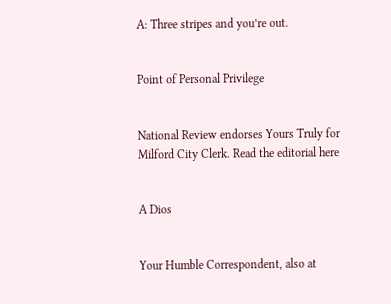A: Three stripes and you’re out.


Point of Personal Privilege


National Review endorses Yours Truly for Milford City Clerk. Read the editorial here


A Dios


Your Humble Correspondent, also at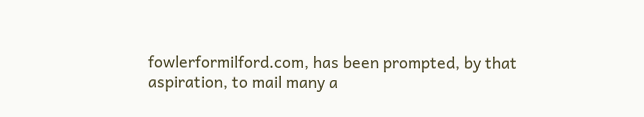fowlerformilford.com, has been prompted, by that aspiration, to mail many a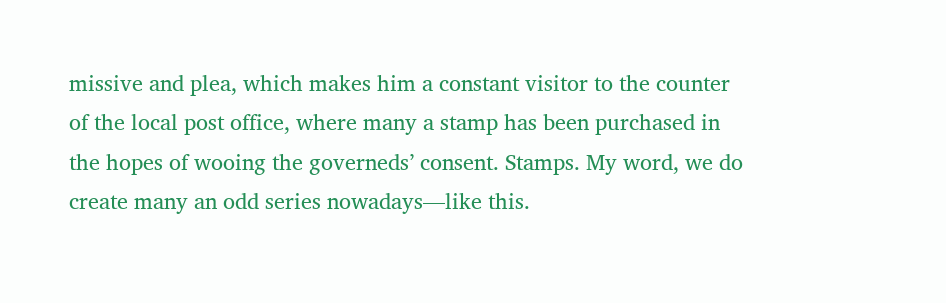missive and plea, which makes him a constant visitor to the counter of the local post office, where many a stamp has been purchased in the hopes of wooing the governeds’ consent. Stamps. My word, we do create many an odd series nowadays—like this.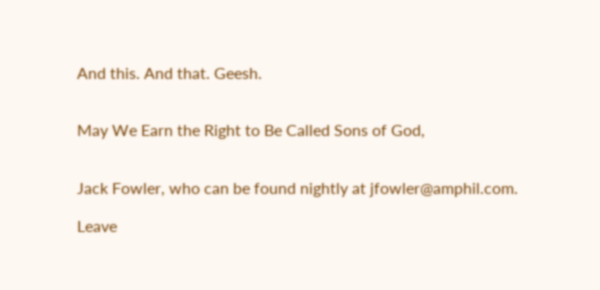And this. And that. Geesh.


May We Earn the Right to Be Called Sons of God,


Jack Fowler, who can be found nightly at jfowler@amphil.com.

Leave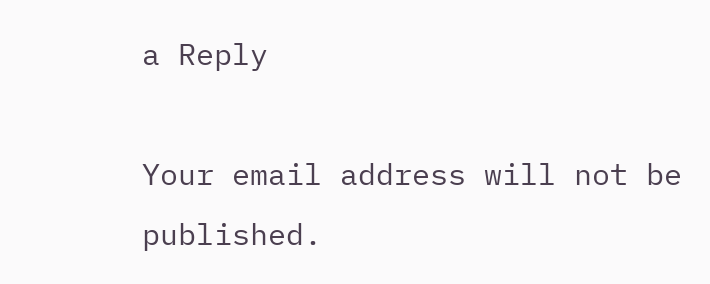a Reply

Your email address will not be published.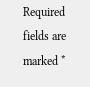Required fields are marked *